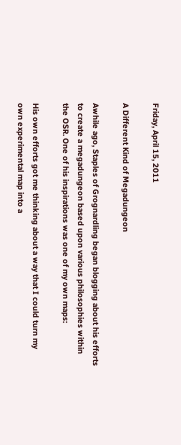Friday, April 15, 2011

A Different Kind of Megadungeon

Awhile ago, Staples of Grognardling began blogging about his efforts to create a megadungeon based upon various philosophies within the OSR. One of his inspirations was one of my own maps:

His own efforts got me thinking about a way that I could turn my own experimental map into a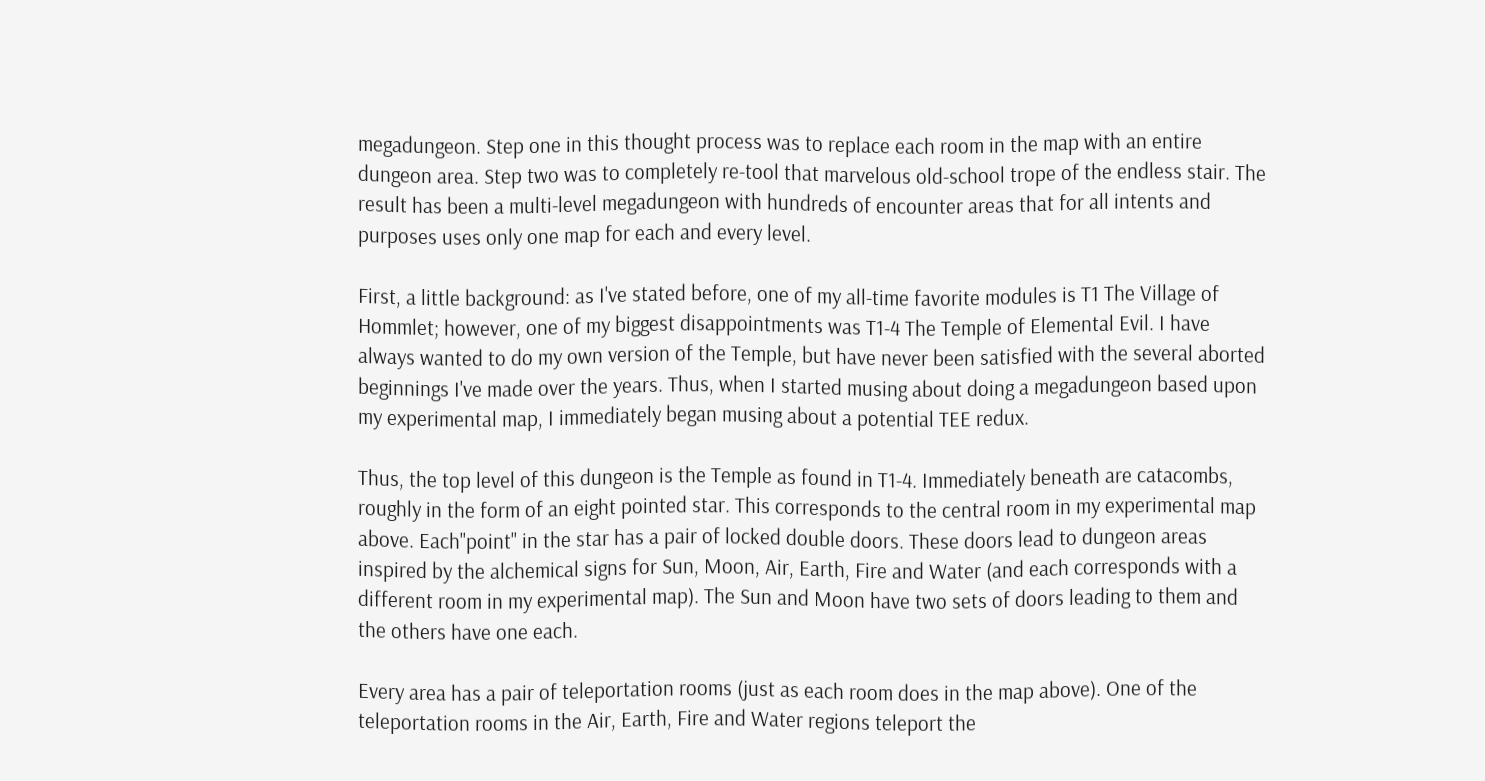megadungeon. Step one in this thought process was to replace each room in the map with an entire dungeon area. Step two was to completely re-tool that marvelous old-school trope of the endless stair. The result has been a multi-level megadungeon with hundreds of encounter areas that for all intents and purposes uses only one map for each and every level.

First, a little background: as I've stated before, one of my all-time favorite modules is T1 The Village of Hommlet; however, one of my biggest disappointments was T1-4 The Temple of Elemental Evil. I have always wanted to do my own version of the Temple, but have never been satisfied with the several aborted beginnings I've made over the years. Thus, when I started musing about doing a megadungeon based upon my experimental map, I immediately began musing about a potential TEE redux.

Thus, the top level of this dungeon is the Temple as found in T1-4. Immediately beneath are catacombs, roughly in the form of an eight pointed star. This corresponds to the central room in my experimental map above. Each"point" in the star has a pair of locked double doors. These doors lead to dungeon areas inspired by the alchemical signs for Sun, Moon, Air, Earth, Fire and Water (and each corresponds with a different room in my experimental map). The Sun and Moon have two sets of doors leading to them and the others have one each.

Every area has a pair of teleportation rooms (just as each room does in the map above). One of the teleportation rooms in the Air, Earth, Fire and Water regions teleport the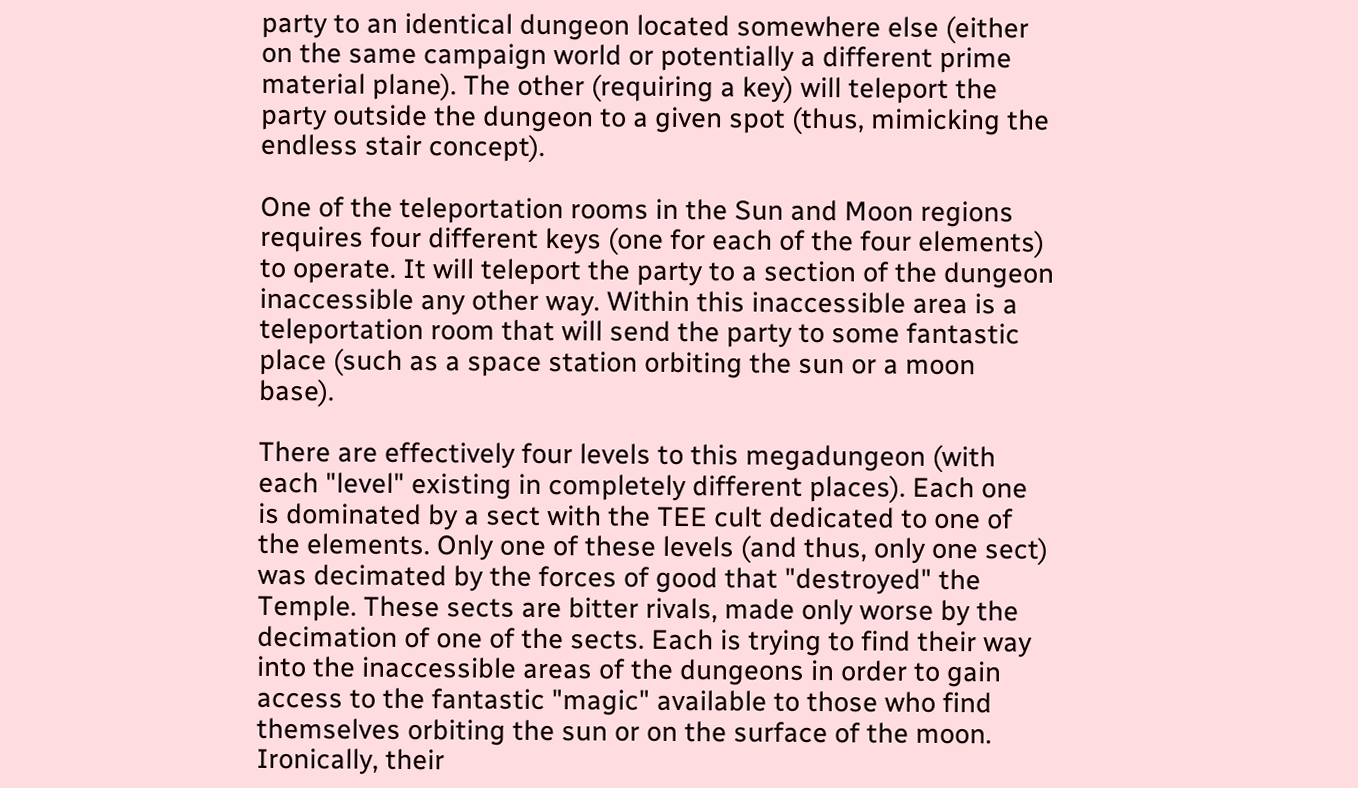party to an identical dungeon located somewhere else (either on the same campaign world or potentially a different prime material plane). The other (requiring a key) will teleport the party outside the dungeon to a given spot (thus, mimicking the endless stair concept).

One of the teleportation rooms in the Sun and Moon regions requires four different keys (one for each of the four elements) to operate. It will teleport the party to a section of the dungeon inaccessible any other way. Within this inaccessible area is a teleportation room that will send the party to some fantastic place (such as a space station orbiting the sun or a moon base).

There are effectively four levels to this megadungeon (with each "level" existing in completely different places). Each one is dominated by a sect with the TEE cult dedicated to one of the elements. Only one of these levels (and thus, only one sect) was decimated by the forces of good that "destroyed" the Temple. These sects are bitter rivals, made only worse by the decimation of one of the sects. Each is trying to find their way into the inaccessible areas of the dungeons in order to gain access to the fantastic "magic" available to those who find themselves orbiting the sun or on the surface of the moon. Ironically, their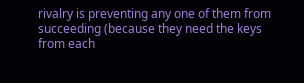rivalry is preventing any one of them from succeeding (because they need the keys from each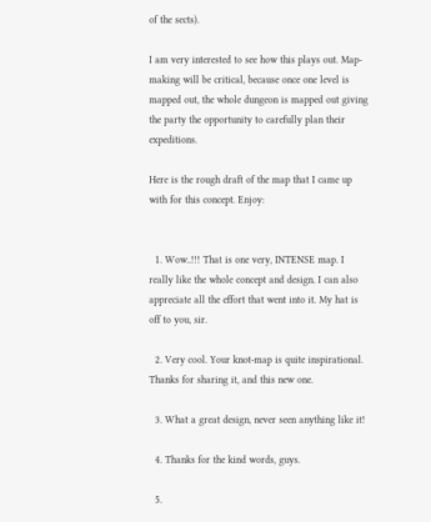of the sects).

I am very interested to see how this plays out. Map-making will be critical, because once one level is mapped out, the whole dungeon is mapped out giving the party the opportunity to carefully plan their expeditions.

Here is the rough draft of the map that I came up with for this concept. Enjoy:


  1. Wow..!!! That is one very, INTENSE map. I really like the whole concept and design. I can also appreciate all the effort that went into it. My hat is off to you, sir.

  2. Very cool. Your knot-map is quite inspirational. Thanks for sharing it, and this new one.

  3. What a great design, never seen anything like it!

  4. Thanks for the kind words, guys.

  5.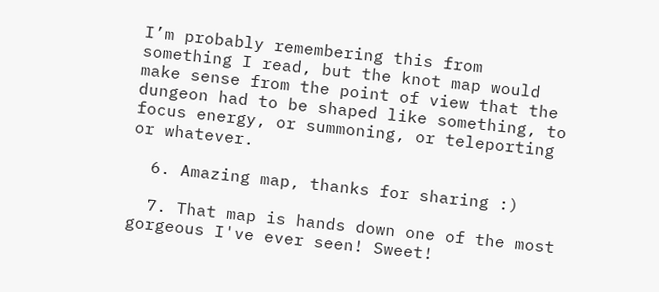I’m probably remembering this from something I read, but the knot map would make sense from the point of view that the dungeon had to be shaped like something, to focus energy, or summoning, or teleporting or whatever.

  6. Amazing map, thanks for sharing :)

  7. That map is hands down one of the most gorgeous I've ever seen! Sweet!